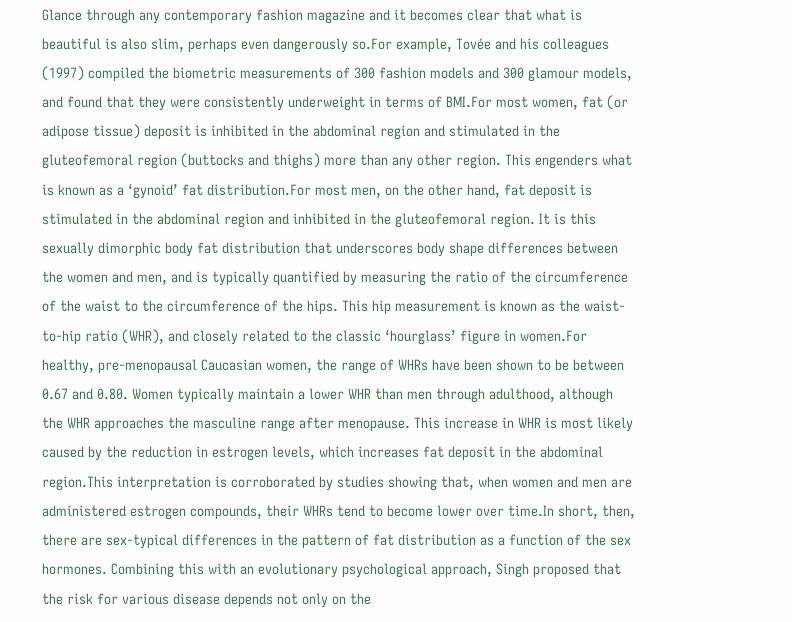Glance through any contemporary fashion magazine and it becomes clear that what is beautiful is also slim, perhaps even dangerously so.For example, Tovée and his colleagues (1997) compiled the biometric measurements of 300 fashion models and 300 glamour models, and found that they were consistently underweight in terms of BMI.For most women, fat (or adipose tissue) deposit is inhibited in the abdominal region and stimulated in the gluteofemoral region (buttocks and thighs) more than any other region. This engenders what is known as a ‘gynoid’ fat distribution.For most men, on the other hand, fat deposit is stimulated in the abdominal region and inhibited in the gluteofemoral region. It is this sexually dimorphic body fat distribution that underscores body shape differences between the women and men, and is typically quantified by measuring the ratio of the circumference of the waist to the circumference of the hips. This hip measurement is known as the waist-to-hip ratio (WHR), and closely related to the classic ‘hourglass’ figure in women.For healthy, pre-menopausal Caucasian women, the range of WHRs have been shown to be between 0.67 and 0.80. Women typically maintain a lower WHR than men through adulthood, although the WHR approaches the masculine range after menopause. This increase in WHR is most likely caused by the reduction in estrogen levels, which increases fat deposit in the abdominal region.This interpretation is corroborated by studies showing that, when women and men are administered estrogen compounds, their WHRs tend to become lower over time.In short, then, there are sex-typical differences in the pattern of fat distribution as a function of the sex hormones. Combining this with an evolutionary psychological approach, Singh proposed that the risk for various disease depends not only on the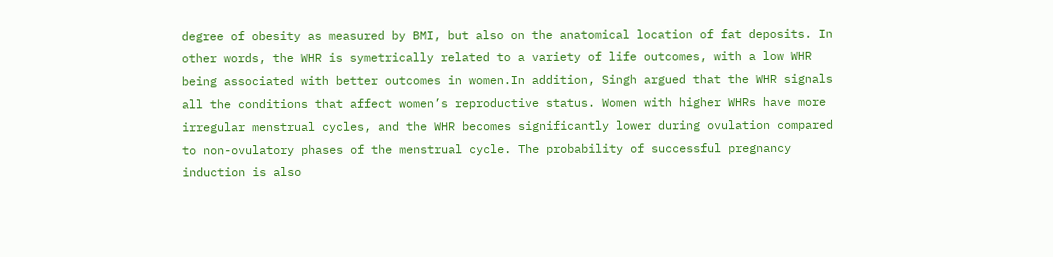degree of obesity as measured by BMI, but also on the anatomical location of fat deposits. In other words, the WHR is symetrically related to a variety of life outcomes, with a low WHR being associated with better outcomes in women.In addition, Singh argued that the WHR signals all the conditions that affect women’s reproductive status. Women with higher WHRs have more irregular menstrual cycles, and the WHR becomes significantly lower during ovulation compared to non-ovulatory phases of the menstrual cycle. The probability of successful pregnancy induction is also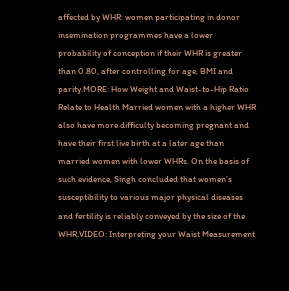affected by WHR: women participating in donor insemination programmes have a lower probability of conception if their WHR is greater than 0.80, after controlling for age, BMI and parity.MORE: How Weight and Waist-to-Hip Ratio Relate to Health Married women with a higher WHR also have more difficulty becoming pregnant and have their first live birth at a later age than married women with lower WHRs. On the basis of such evidence, Singh concluded that women’s susceptibility to various major physical diseases and fertility is reliably conveyed by the size of the WHR.VIDEO: Interpreting your Waist Measurement